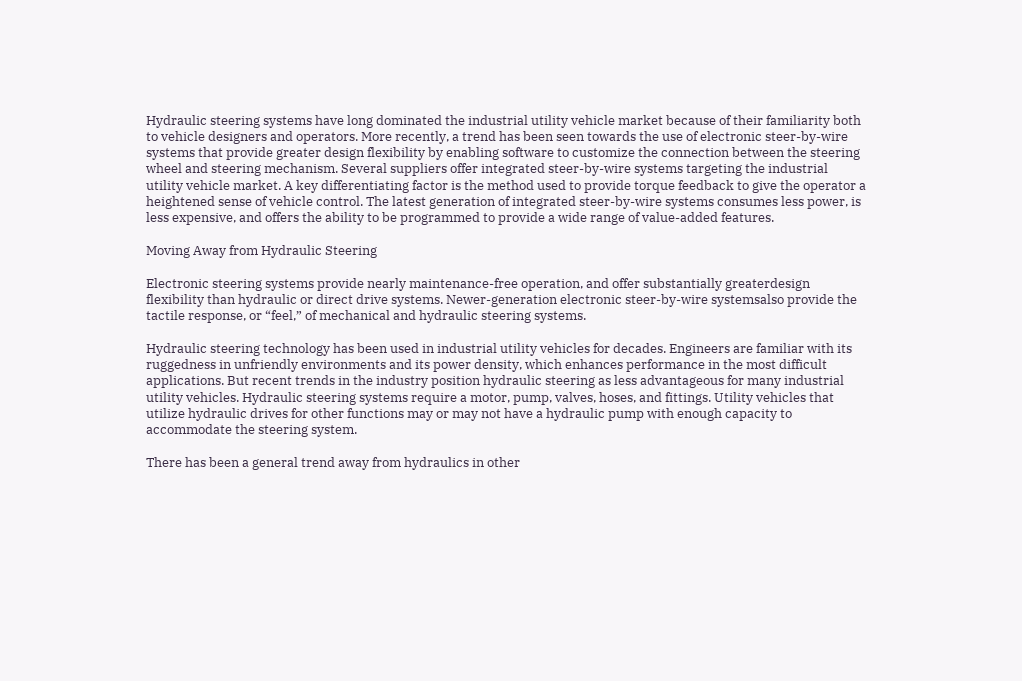Hydraulic steering systems have long dominated the industrial utility vehicle market because of their familiarity both to vehicle designers and operators. More recently, a trend has been seen towards the use of electronic steer-by-wire systems that provide greater design flexibility by enabling software to customize the connection between the steering wheel and steering mechanism. Several suppliers offer integrated steer-by-wire systems targeting the industrial utility vehicle market. A key differentiating factor is the method used to provide torque feedback to give the operator a heightened sense of vehicle control. The latest generation of integrated steer-by-wire systems consumes less power, is less expensive, and offers the ability to be programmed to provide a wide range of value-added features.

Moving Away from Hydraulic Steering

Electronic steering systems provide nearly maintenance-free operation, and offer substantially greaterdesign flexibility than hydraulic or direct drive systems. Newer-generation electronic steer-by-wire systemsalso provide the tactile response, or “feel,” of mechanical and hydraulic steering systems.

Hydraulic steering technology has been used in industrial utility vehicles for decades. Engineers are familiar with its ruggedness in unfriendly environments and its power density, which enhances performance in the most difficult applications. But recent trends in the industry position hydraulic steering as less advantageous for many industrial utility vehicles. Hydraulic steering systems require a motor, pump, valves, hoses, and fittings. Utility vehicles that utilize hydraulic drives for other functions may or may not have a hydraulic pump with enough capacity to accommodate the steering system.

There has been a general trend away from hydraulics in other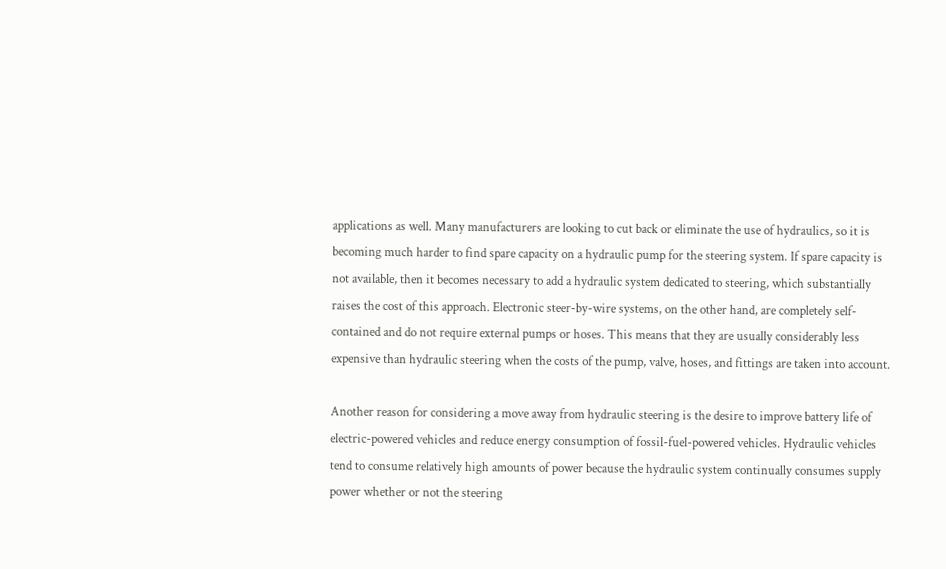applications as well. Many manufacturers are looking to cut back or eliminate the use of hydraulics, so it is becoming much harder to find spare capacity on a hydraulic pump for the steering system. If spare capacity is not available, then it becomes necessary to add a hydraulic system dedicated to steering, which substantially raises the cost of this approach. Electronic steer-by-wire systems, on the other hand, are completely self-contained and do not require external pumps or hoses. This means that they are usually considerably less expensive than hydraulic steering when the costs of the pump, valve, hoses, and fittings are taken into account.

Another reason for considering a move away from hydraulic steering is the desire to improve battery life of electric-powered vehicles and reduce energy consumption of fossil-fuel-powered vehicles. Hydraulic vehicles tend to consume relatively high amounts of power because the hydraulic system continually consumes supply power whether or not the steering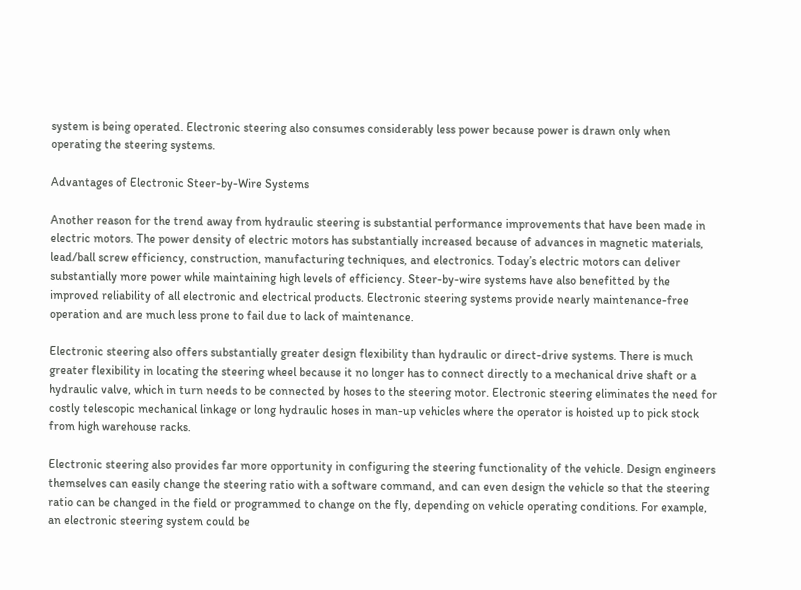system is being operated. Electronic steering also consumes considerably less power because power is drawn only when operating the steering systems.

Advantages of Electronic Steer-by-Wire Systems

Another reason for the trend away from hydraulic steering is substantial performance improvements that have been made in electric motors. The power density of electric motors has substantially increased because of advances in magnetic materials, lead/ball screw efficiency, construction, manufacturing techniques, and electronics. Today’s electric motors can deliver substantially more power while maintaining high levels of efficiency. Steer-by-wire systems have also benefitted by the improved reliability of all electronic and electrical products. Electronic steering systems provide nearly maintenance-free operation and are much less prone to fail due to lack of maintenance.

Electronic steering also offers substantially greater design flexibility than hydraulic or direct-drive systems. There is much greater flexibility in locating the steering wheel because it no longer has to connect directly to a mechanical drive shaft or a hydraulic valve, which in turn needs to be connected by hoses to the steering motor. Electronic steering eliminates the need for costly telescopic mechanical linkage or long hydraulic hoses in man-up vehicles where the operator is hoisted up to pick stock from high warehouse racks.

Electronic steering also provides far more opportunity in configuring the steering functionality of the vehicle. Design engineers themselves can easily change the steering ratio with a software command, and can even design the vehicle so that the steering ratio can be changed in the field or programmed to change on the fly, depending on vehicle operating conditions. For example, an electronic steering system could be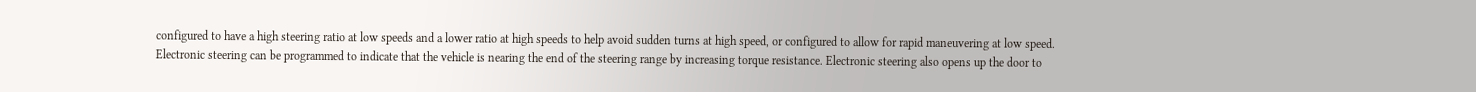configured to have a high steering ratio at low speeds and a lower ratio at high speeds to help avoid sudden turns at high speed, or configured to allow for rapid maneuvering at low speed. Electronic steering can be programmed to indicate that the vehicle is nearing the end of the steering range by increasing torque resistance. Electronic steering also opens up the door to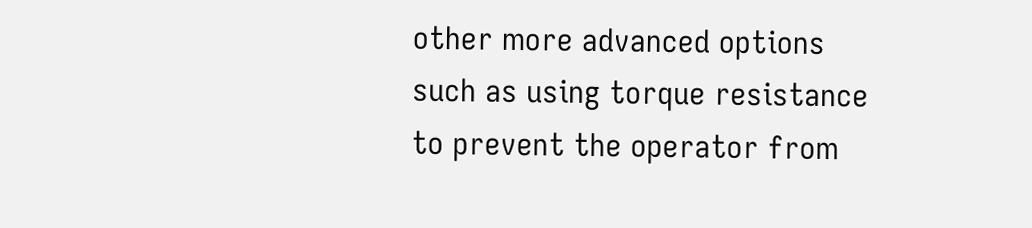other more advanced options such as using torque resistance to prevent the operator from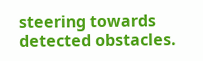steering towards detected obstacles.